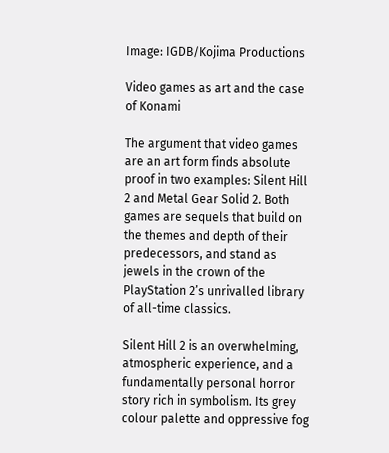Image: IGDB/Kojima Productions

Video games as art and the case of Konami

The argument that video games are an art form finds absolute proof in two examples: Silent Hill 2 and Metal Gear Solid 2. Both games are sequels that build on the themes and depth of their predecessors, and stand as jewels in the crown of the PlayStation 2’s unrivalled library of all-time classics.

Silent Hill 2 is an overwhelming, atmospheric experience, and a fundamentally personal horror story rich in symbolism. Its grey colour palette and oppressive fog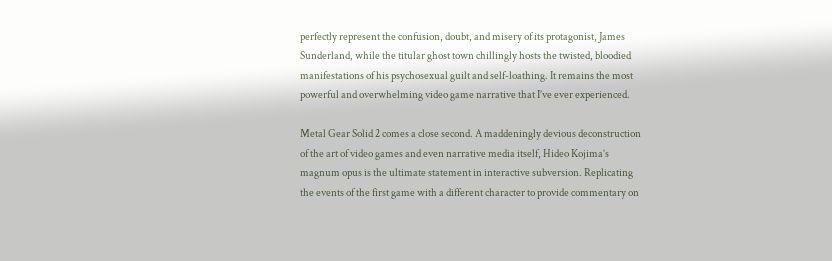perfectly represent the confusion, doubt, and misery of its protagonist, James Sunderland, while the titular ghost town chillingly hosts the twisted, bloodied manifestations of his psychosexual guilt and self-loathing. It remains the most powerful and overwhelming video game narrative that I’ve ever experienced.

Metal Gear Solid 2 comes a close second. A maddeningly devious deconstruction of the art of video games and even narrative media itself, Hideo Kojima’s magnum opus is the ultimate statement in interactive subversion. Replicating the events of the first game with a different character to provide commentary on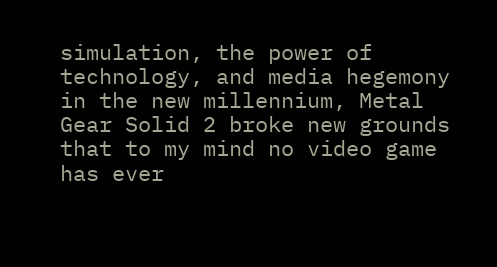simulation, the power of technology, and media hegemony in the new millennium, Metal Gear Solid 2 broke new grounds that to my mind no video game has ever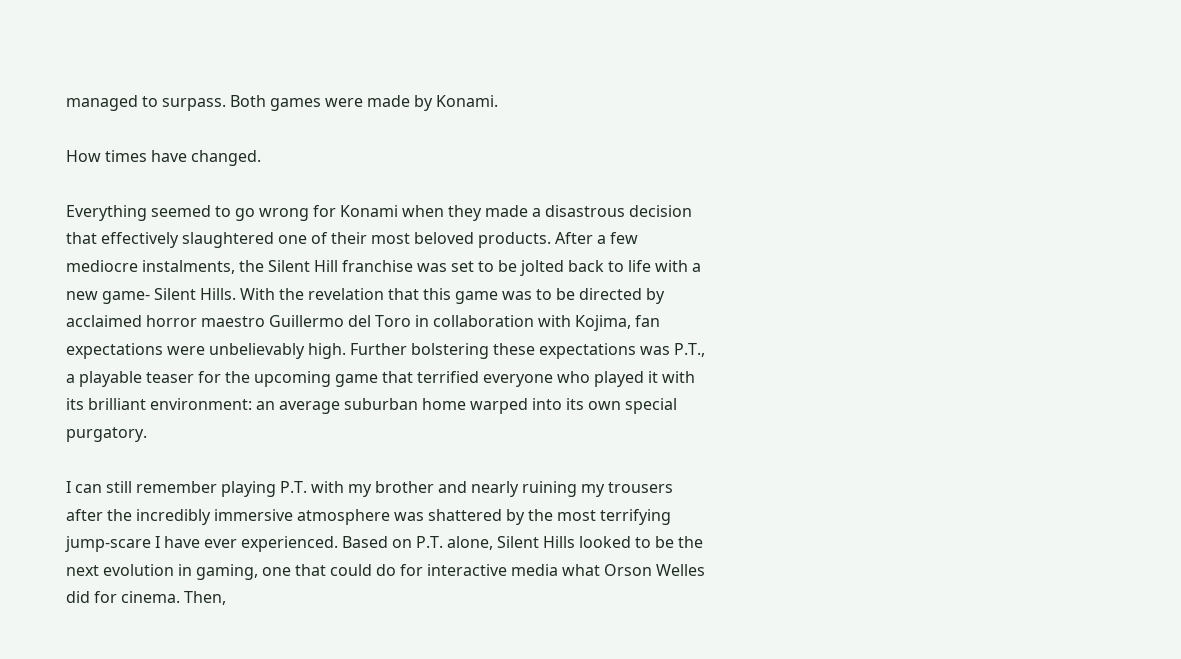managed to surpass. Both games were made by Konami.

How times have changed.

Everything seemed to go wrong for Konami when they made a disastrous decision that effectively slaughtered one of their most beloved products. After a few mediocre instalments, the Silent Hill franchise was set to be jolted back to life with a new game- Silent Hills. With the revelation that this game was to be directed by acclaimed horror maestro Guillermo del Toro in collaboration with Kojima, fan expectations were unbelievably high. Further bolstering these expectations was P.T., a playable teaser for the upcoming game that terrified everyone who played it with its brilliant environment: an average suburban home warped into its own special purgatory.

I can still remember playing P.T. with my brother and nearly ruining my trousers after the incredibly immersive atmosphere was shattered by the most terrifying jump-scare I have ever experienced. Based on P.T. alone, Silent Hills looked to be the next evolution in gaming, one that could do for interactive media what Orson Welles did for cinema. Then,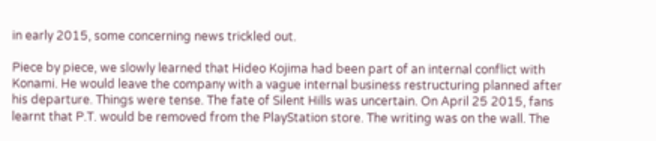in early 2015, some concerning news trickled out.

Piece by piece, we slowly learned that Hideo Kojima had been part of an internal conflict with Konami. He would leave the company with a vague internal business restructuring planned after his departure. Things were tense. The fate of Silent Hills was uncertain. On April 25 2015, fans learnt that P.T. would be removed from the PlayStation store. The writing was on the wall. The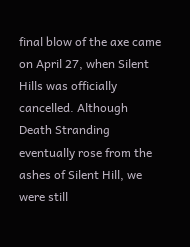final blow of the axe came on April 27, when Silent Hills was officially cancelled. Although Death Stranding eventually rose from the ashes of Silent Hill, we were still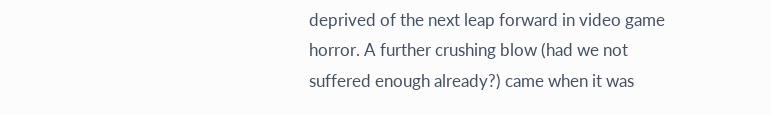deprived of the next leap forward in video game horror. A further crushing blow (had we not suffered enough already?) came when it was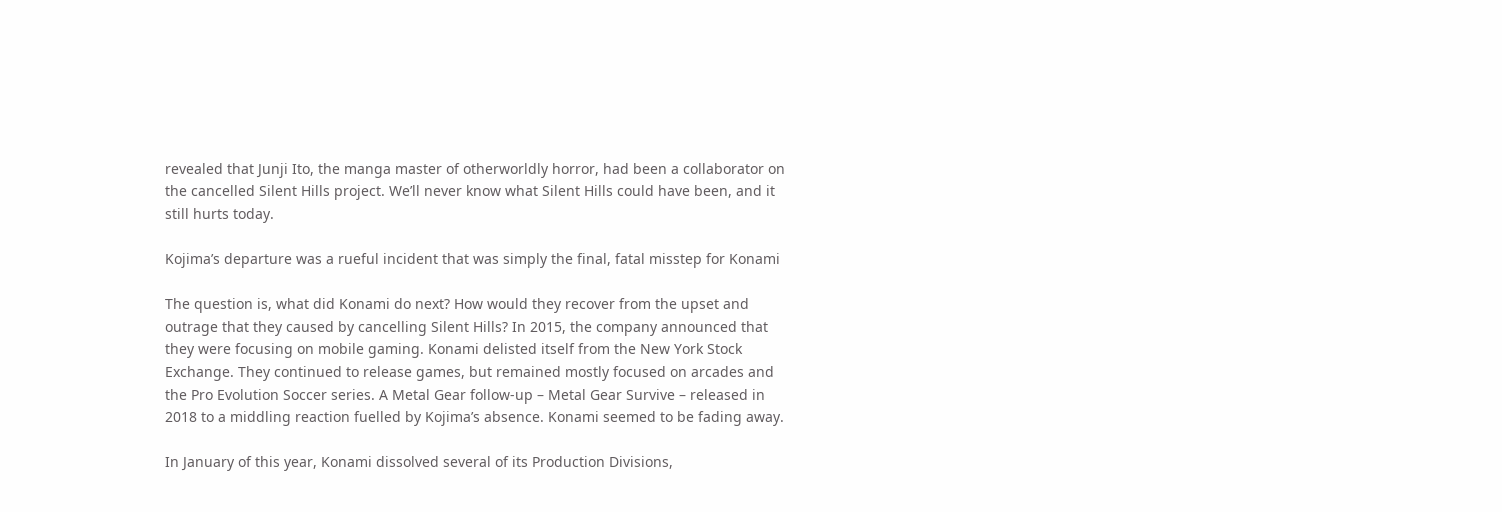revealed that Junji Ito, the manga master of otherworldly horror, had been a collaborator on the cancelled Silent Hills project. We’ll never know what Silent Hills could have been, and it still hurts today.

Kojima’s departure was a rueful incident that was simply the final, fatal misstep for Konami

The question is, what did Konami do next? How would they recover from the upset and outrage that they caused by cancelling Silent Hills? In 2015, the company announced that they were focusing on mobile gaming. Konami delisted itself from the New York Stock Exchange. They continued to release games, but remained mostly focused on arcades and the Pro Evolution Soccer series. A Metal Gear follow-up – Metal Gear Survive – released in 2018 to a middling reaction fuelled by Kojima’s absence. Konami seemed to be fading away.

In January of this year, Konami dissolved several of its Production Divisions,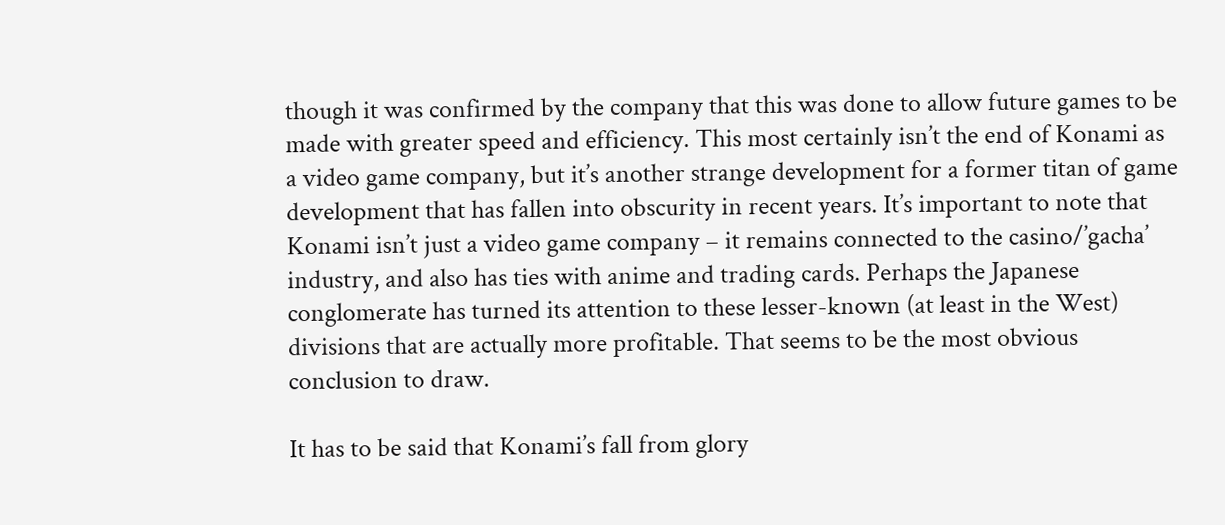though it was confirmed by the company that this was done to allow future games to be made with greater speed and efficiency. This most certainly isn’t the end of Konami as a video game company, but it’s another strange development for a former titan of game development that has fallen into obscurity in recent years. It’s important to note that Konami isn’t just a video game company – it remains connected to the casino/’gacha’ industry, and also has ties with anime and trading cards. Perhaps the Japanese conglomerate has turned its attention to these lesser-known (at least in the West) divisions that are actually more profitable. That seems to be the most obvious conclusion to draw.

It has to be said that Konami’s fall from glory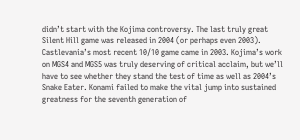didn’t start with the Kojima controversy. The last truly great Silent Hill game was released in 2004 (or perhaps even 2003). Castlevania’s most recent 10/10 game came in 2003. Kojima’s work on MGS4 and MGS5 was truly deserving of critical acclaim, but we’ll have to see whether they stand the test of time as well as 2004’s Snake Eater. Konami failed to make the vital jump into sustained greatness for the seventh generation of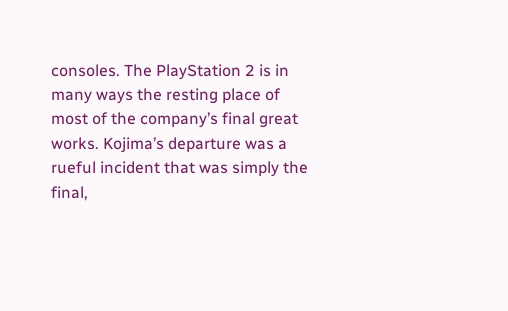consoles. The PlayStation 2 is in many ways the resting place of most of the company’s final great works. Kojima’s departure was a rueful incident that was simply the final,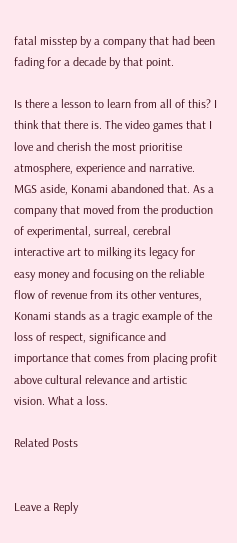fatal misstep by a company that had been fading for a decade by that point.

Is there a lesson to learn from all of this? I think that there is. The video games that I love and cherish the most prioritise atmosphere, experience and narrative. MGS aside, Konami abandoned that. As a company that moved from the production of experimental, surreal, cerebral interactive art to milking its legacy for easy money and focusing on the reliable flow of revenue from its other ventures, Konami stands as a tragic example of the loss of respect, significance and importance that comes from placing profit above cultural relevance and artistic vision. What a loss.

Related Posts


Leave a Reply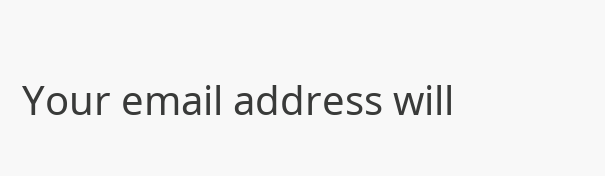Your email address will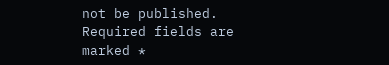not be published. Required fields are marked *